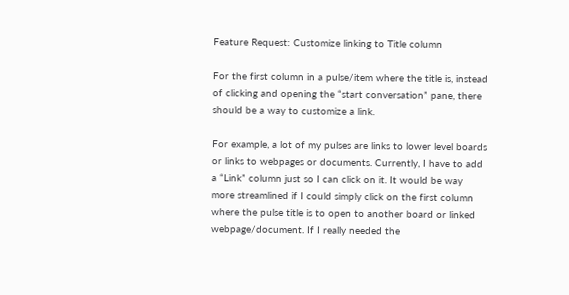Feature Request: Customize linking to Title column

For the first column in a pulse/item where the title is, instead of clicking and opening the “start conversation” pane, there should be a way to customize a link.

For example, a lot of my pulses are links to lower level boards or links to webpages or documents. Currently, I have to add a “Link” column just so I can click on it. It would be way more streamlined if I could simply click on the first column where the pulse title is to open to another board or linked webpage/document. If I really needed the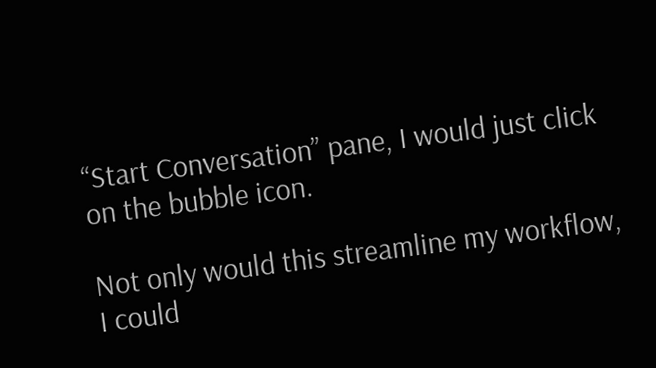“Start Conversation” pane, I would just click on the bubble icon.

Not only would this streamline my workflow, I could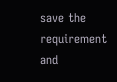save the requirement and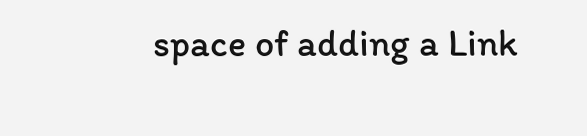space of adding a Link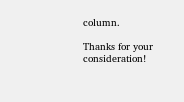column.

Thanks for your consideration!